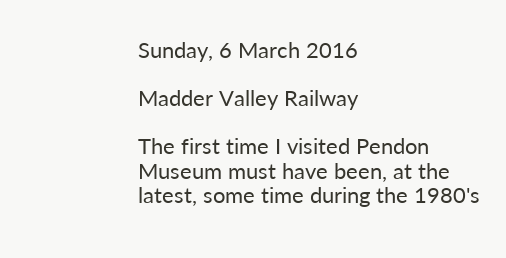Sunday, 6 March 2016

Madder Valley Railway

The first time I visited Pendon Museum must have been, at the latest, some time during the 1980's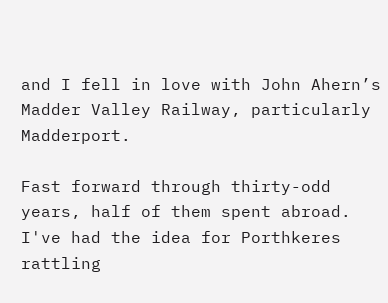and I fell in love with John Ahern’s Madder Valley Railway, particularly Madderport.

Fast forward through thirty-odd years, half of them spent abroad. I've had the idea for Porthkeres rattling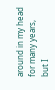around in my head for many years, but I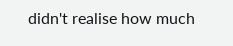didn't realise how much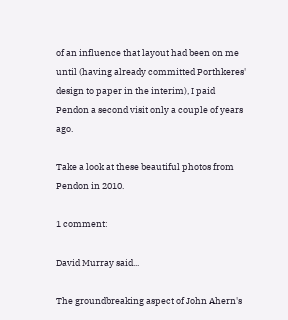of an influence that layout had been on me until (having already committed Porthkeres' design to paper in the interim), I paid Pendon a second visit only a couple of years ago.

Take a look at these beautiful photos from Pendon in 2010.

1 comment:

David Murray said...

The groundbreaking aspect of John Ahern's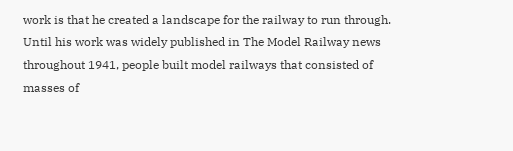work is that he created a landscape for the railway to run through. Until his work was widely published in The Model Railway news throughout 1941, people built model railways that consisted of masses of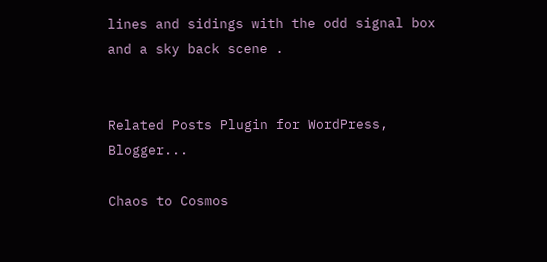lines and sidings with the odd signal box and a sky back scene .


Related Posts Plugin for WordPress, Blogger...

Chaos to Cosmos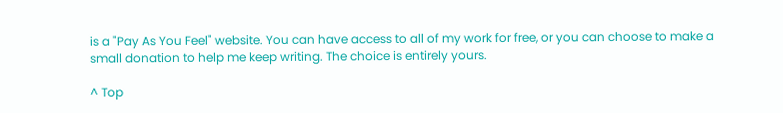is a "Pay As You Feel" website. You can have access to all of my work for free, or you can choose to make a small donation to help me keep writing. The choice is entirely yours.

^ Top